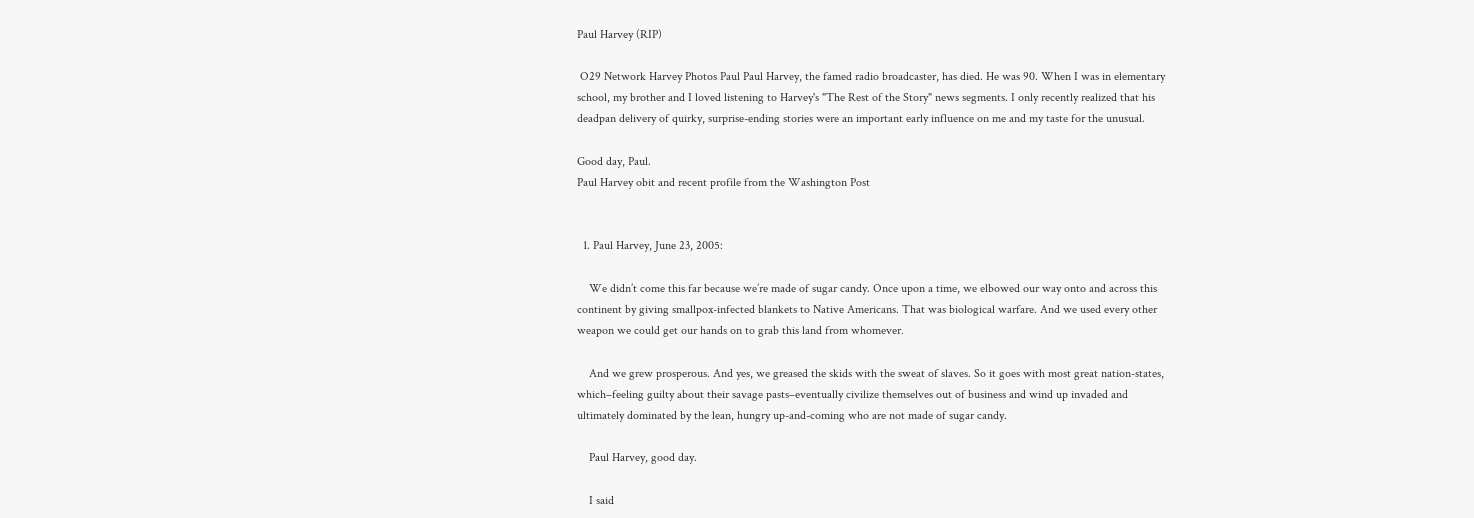Paul Harvey (RIP)

 O29 Network Harvey Photos Paul Paul Harvey, the famed radio broadcaster, has died. He was 90. When I was in elementary school, my brother and I loved listening to Harvey's "The Rest of the Story" news segments. I only recently realized that his deadpan delivery of quirky, surprise-ending stories were an important early influence on me and my taste for the unusual.

Good day, Paul.
Paul Harvey obit and recent profile from the Washington Post


  1. Paul Harvey, June 23, 2005:

    We didn’t come this far because we’re made of sugar candy. Once upon a time, we elbowed our way onto and across this continent by giving smallpox-infected blankets to Native Americans. That was biological warfare. And we used every other weapon we could get our hands on to grab this land from whomever.

    And we grew prosperous. And yes, we greased the skids with the sweat of slaves. So it goes with most great nation-states, which–feeling guilty about their savage pasts–eventually civilize themselves out of business and wind up invaded and ultimately dominated by the lean, hungry up-and-coming who are not made of sugar candy.

    Paul Harvey, good day.

    I said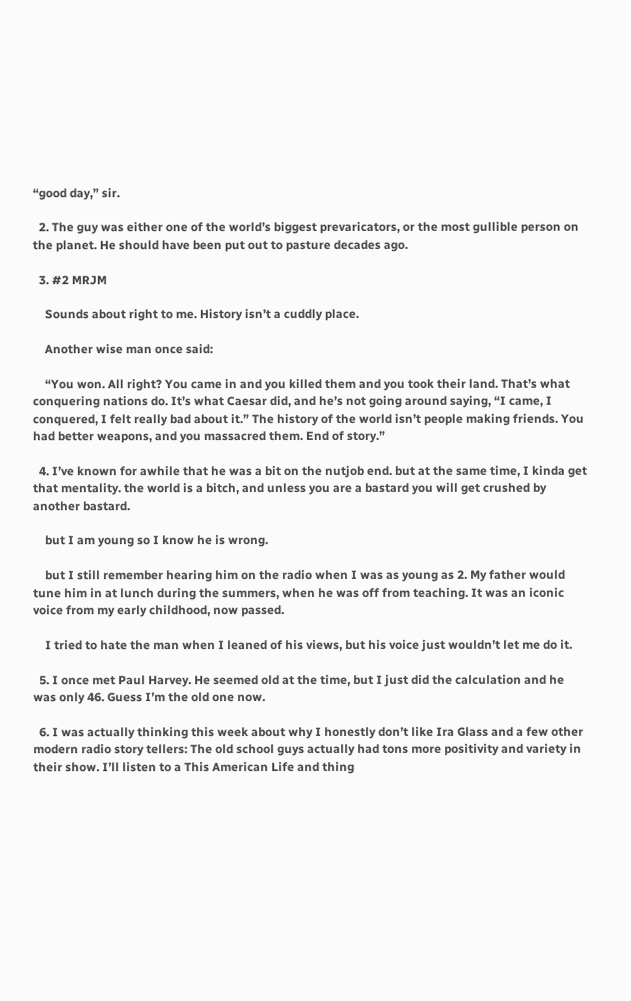“good day,” sir.

  2. The guy was either one of the world’s biggest prevaricators, or the most gullible person on the planet. He should have been put out to pasture decades ago.

  3. #2 MRJM

    Sounds about right to me. History isn’t a cuddly place.

    Another wise man once said:

    “You won. All right? You came in and you killed them and you took their land. That’s what conquering nations do. It’s what Caesar did, and he’s not going around saying, “I came, I conquered, I felt really bad about it.” The history of the world isn’t people making friends. You had better weapons, and you massacred them. End of story.”

  4. I’ve known for awhile that he was a bit on the nutjob end. but at the same time, I kinda get that mentality. the world is a bitch, and unless you are a bastard you will get crushed by another bastard.

    but I am young so I know he is wrong.

    but I still remember hearing him on the radio when I was as young as 2. My father would tune him in at lunch during the summers, when he was off from teaching. It was an iconic voice from my early childhood, now passed.

    I tried to hate the man when I leaned of his views, but his voice just wouldn’t let me do it.

  5. I once met Paul Harvey. He seemed old at the time, but I just did the calculation and he was only 46. Guess I’m the old one now.

  6. I was actually thinking this week about why I honestly don’t like Ira Glass and a few other modern radio story tellers: The old school guys actually had tons more positivity and variety in their show. I’ll listen to a This American Life and thing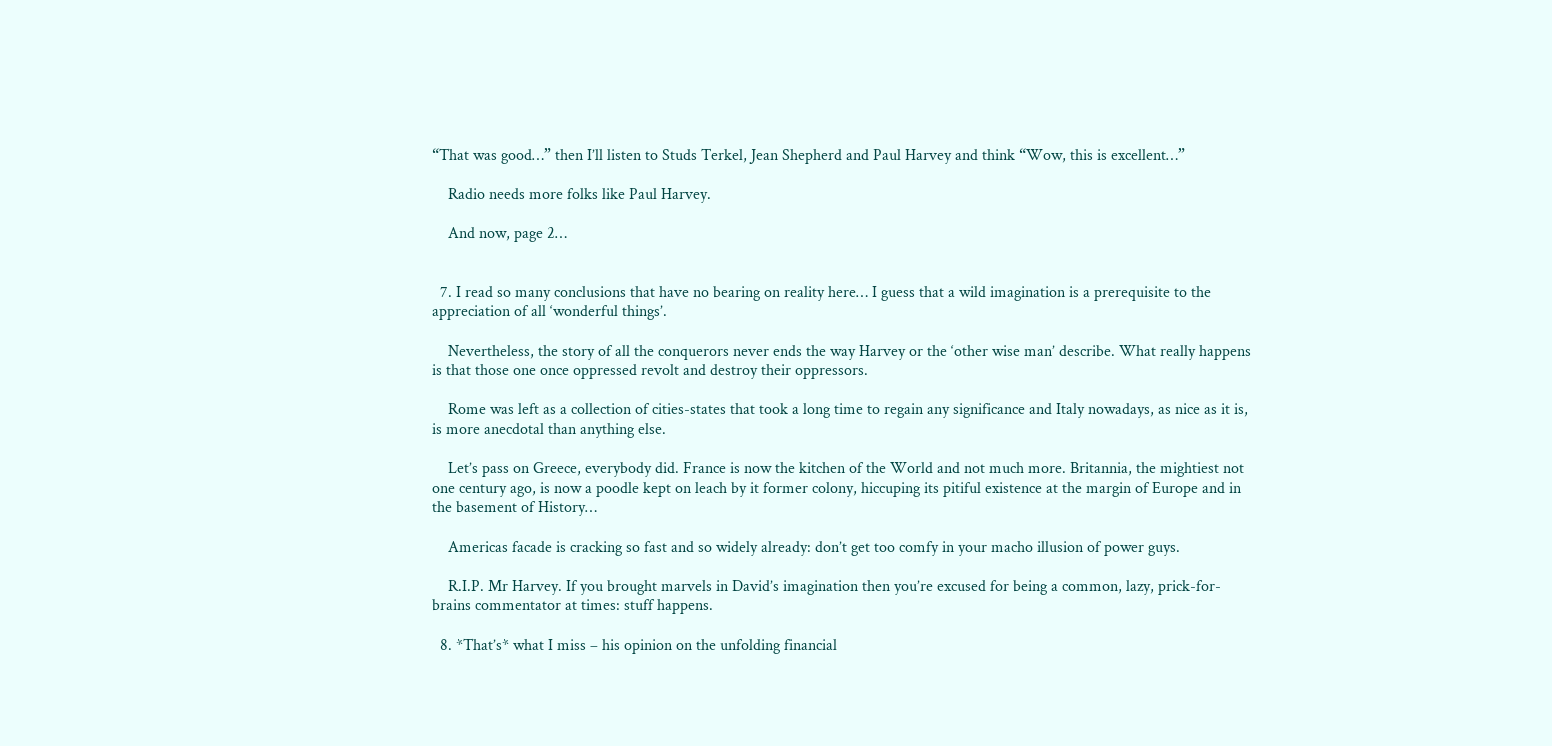“That was good…” then I’ll listen to Studs Terkel, Jean Shepherd and Paul Harvey and think “Wow, this is excellent…”

    Radio needs more folks like Paul Harvey.

    And now, page 2…


  7. I read so many conclusions that have no bearing on reality here… I guess that a wild imagination is a prerequisite to the appreciation of all ‘wonderful things’.

    Nevertheless, the story of all the conquerors never ends the way Harvey or the ‘other wise man’ describe. What really happens is that those one once oppressed revolt and destroy their oppressors.

    Rome was left as a collection of cities-states that took a long time to regain any significance and Italy nowadays, as nice as it is, is more anecdotal than anything else.

    Let’s pass on Greece, everybody did. France is now the kitchen of the World and not much more. Britannia, the mightiest not one century ago, is now a poodle kept on leach by it former colony, hiccuping its pitiful existence at the margin of Europe and in the basement of History…

    Americas facade is cracking so fast and so widely already: don’t get too comfy in your macho illusion of power guys.

    R.I.P. Mr Harvey. If you brought marvels in David’s imagination then you’re excused for being a common, lazy, prick-for-brains commentator at times: stuff happens.

  8. *That’s* what I miss – his opinion on the unfolding financial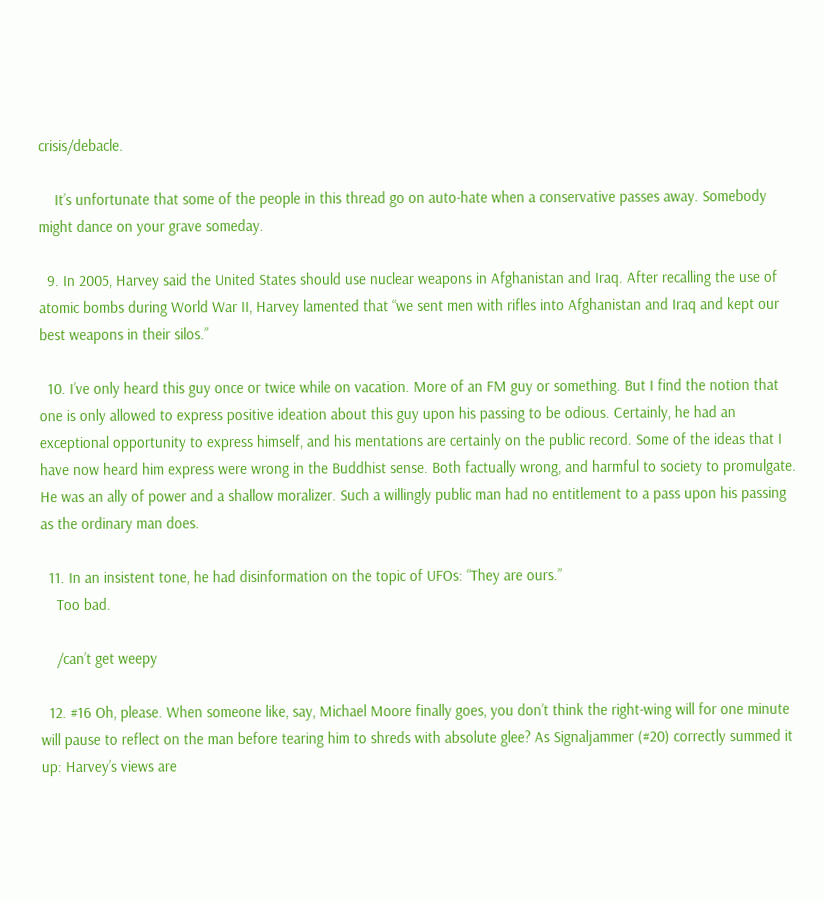crisis/debacle.

    It’s unfortunate that some of the people in this thread go on auto-hate when a conservative passes away. Somebody might dance on your grave someday.

  9. In 2005, Harvey said the United States should use nuclear weapons in Afghanistan and Iraq. After recalling the use of atomic bombs during World War II, Harvey lamented that “we sent men with rifles into Afghanistan and Iraq and kept our best weapons in their silos.”

  10. I’ve only heard this guy once or twice while on vacation. More of an FM guy or something. But I find the notion that one is only allowed to express positive ideation about this guy upon his passing to be odious. Certainly, he had an exceptional opportunity to express himself, and his mentations are certainly on the public record. Some of the ideas that I have now heard him express were wrong in the Buddhist sense. Both factually wrong, and harmful to society to promulgate. He was an ally of power and a shallow moralizer. Such a willingly public man had no entitlement to a pass upon his passing as the ordinary man does.

  11. In an insistent tone, he had disinformation on the topic of UFOs: “They are ours.”
    Too bad.

    /can’t get weepy

  12. #16 Oh, please. When someone like, say, Michael Moore finally goes, you don’t think the right-wing will for one minute will pause to reflect on the man before tearing him to shreds with absolute glee? As Signaljammer (#20) correctly summed it up: Harvey’s views are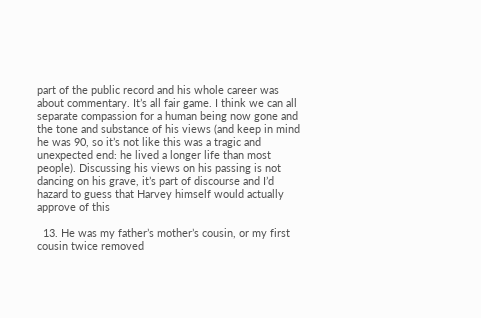part of the public record and his whole career was about commentary. It’s all fair game. I think we can all separate compassion for a human being now gone and the tone and substance of his views (and keep in mind he was 90, so it’s not like this was a tragic and unexpected end: he lived a longer life than most people). Discussing his views on his passing is not dancing on his grave, it’s part of discourse and I’d hazard to guess that Harvey himself would actually approve of this

  13. He was my father’s mother’s cousin, or my first cousin twice removed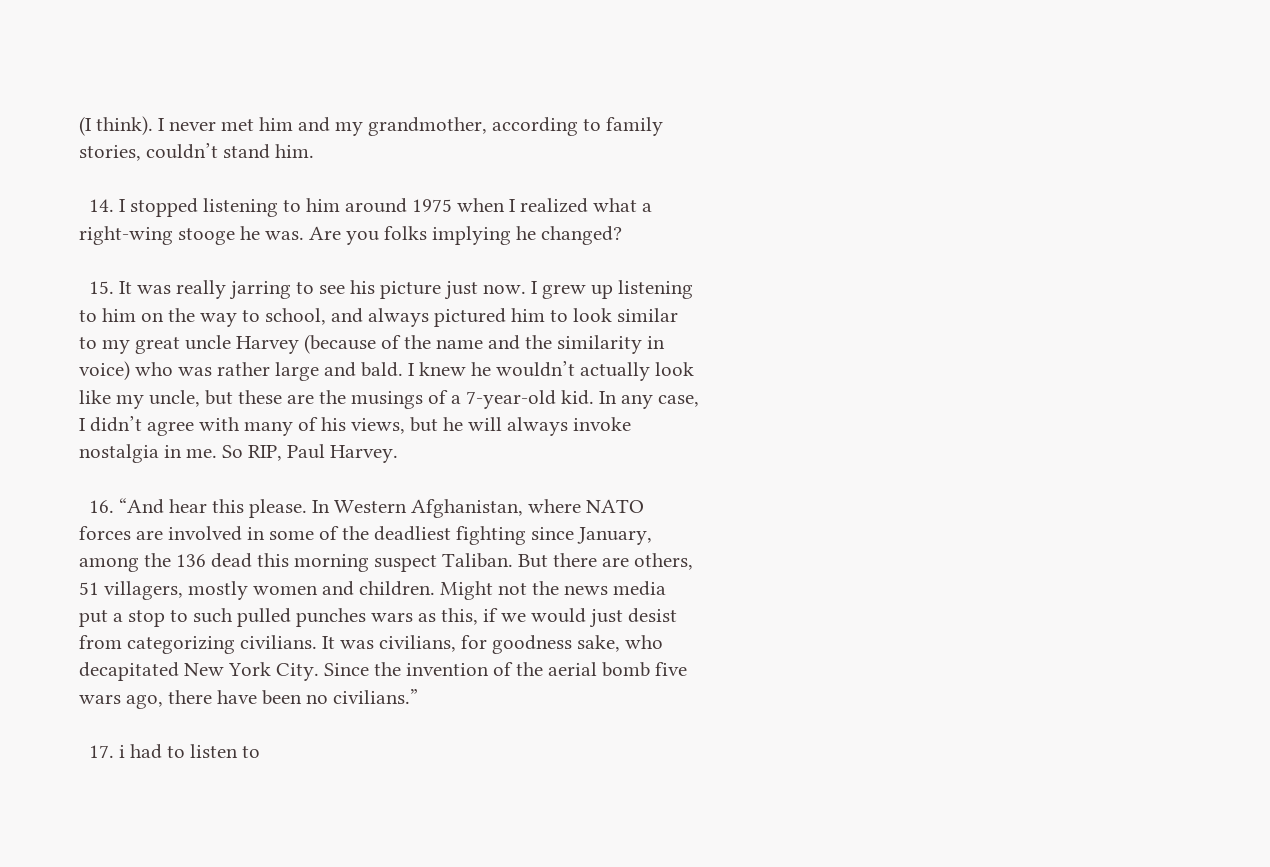(I think). I never met him and my grandmother, according to family stories, couldn’t stand him.

  14. I stopped listening to him around 1975 when I realized what a right-wing stooge he was. Are you folks implying he changed?

  15. It was really jarring to see his picture just now. I grew up listening to him on the way to school, and always pictured him to look similar to my great uncle Harvey (because of the name and the similarity in voice) who was rather large and bald. I knew he wouldn’t actually look like my uncle, but these are the musings of a 7-year-old kid. In any case, I didn’t agree with many of his views, but he will always invoke nostalgia in me. So RIP, Paul Harvey.

  16. “And hear this please. In Western Afghanistan, where NATO forces are involved in some of the deadliest fighting since January, among the 136 dead this morning suspect Taliban. But there are others, 51 villagers, mostly women and children. Might not the news media put a stop to such pulled punches wars as this, if we would just desist from categorizing civilians. It was civilians, for goodness sake, who decapitated New York City. Since the invention of the aerial bomb five wars ago, there have been no civilians.”

  17. i had to listen to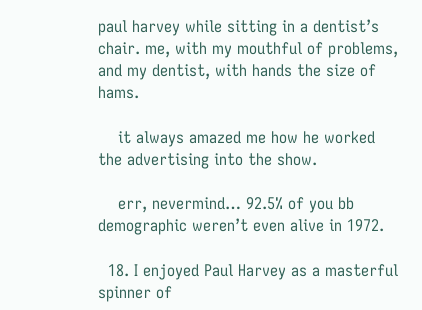paul harvey while sitting in a dentist’s chair. me, with my mouthful of problems, and my dentist, with hands the size of hams.

    it always amazed me how he worked the advertising into the show.

    err, nevermind… 92.5% of you bb demographic weren’t even alive in 1972.

  18. I enjoyed Paul Harvey as a masterful spinner of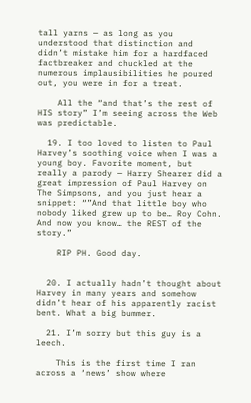tall yarns — as long as you understood that distinction and didn’t mistake him for a hardfaced factbreaker and chuckled at the numerous implausibilities he poured out, you were in for a treat.

    All the “and that’s the rest of HIS story” I’m seeing across the Web was predictable.

  19. I too loved to listen to Paul Harvey’s soothing voice when I was a young boy. Favorite moment, but really a parody — Harry Shearer did a great impression of Paul Harvey on The Simpsons, and you just hear a snippet: “”And that little boy who nobody liked grew up to be… Roy Cohn. And now you know… the REST of the story.”

    RIP PH. Good day.


  20. I actually hadn’t thought about Harvey in many years and somehow didn’t hear of his apparently racist bent. What a big bummer.

  21. I’m sorry but this guy is a leech.

    This is the first time I ran across a ‘news’ show where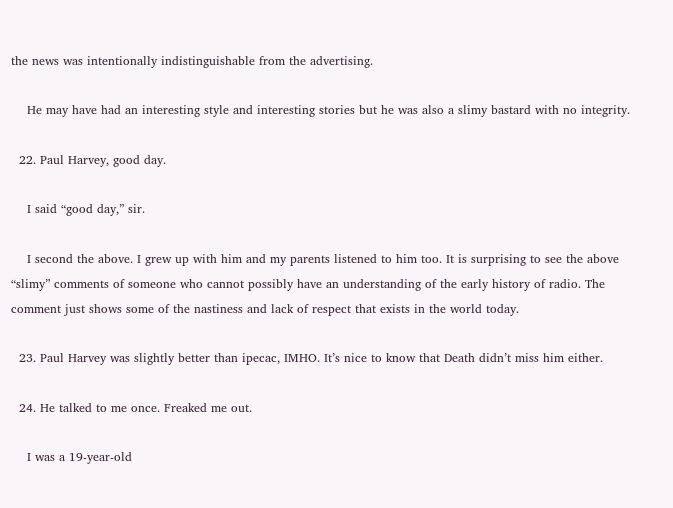the news was intentionally indistinguishable from the advertising.

    He may have had an interesting style and interesting stories but he was also a slimy bastard with no integrity.

  22. Paul Harvey, good day.

    I said “good day,” sir.

    I second the above. I grew up with him and my parents listened to him too. It is surprising to see the above “slimy” comments of someone who cannot possibly have an understanding of the early history of radio. The comment just shows some of the nastiness and lack of respect that exists in the world today.

  23. Paul Harvey was slightly better than ipecac, IMHO. It’s nice to know that Death didn’t miss him either.

  24. He talked to me once. Freaked me out.

    I was a 19-year-old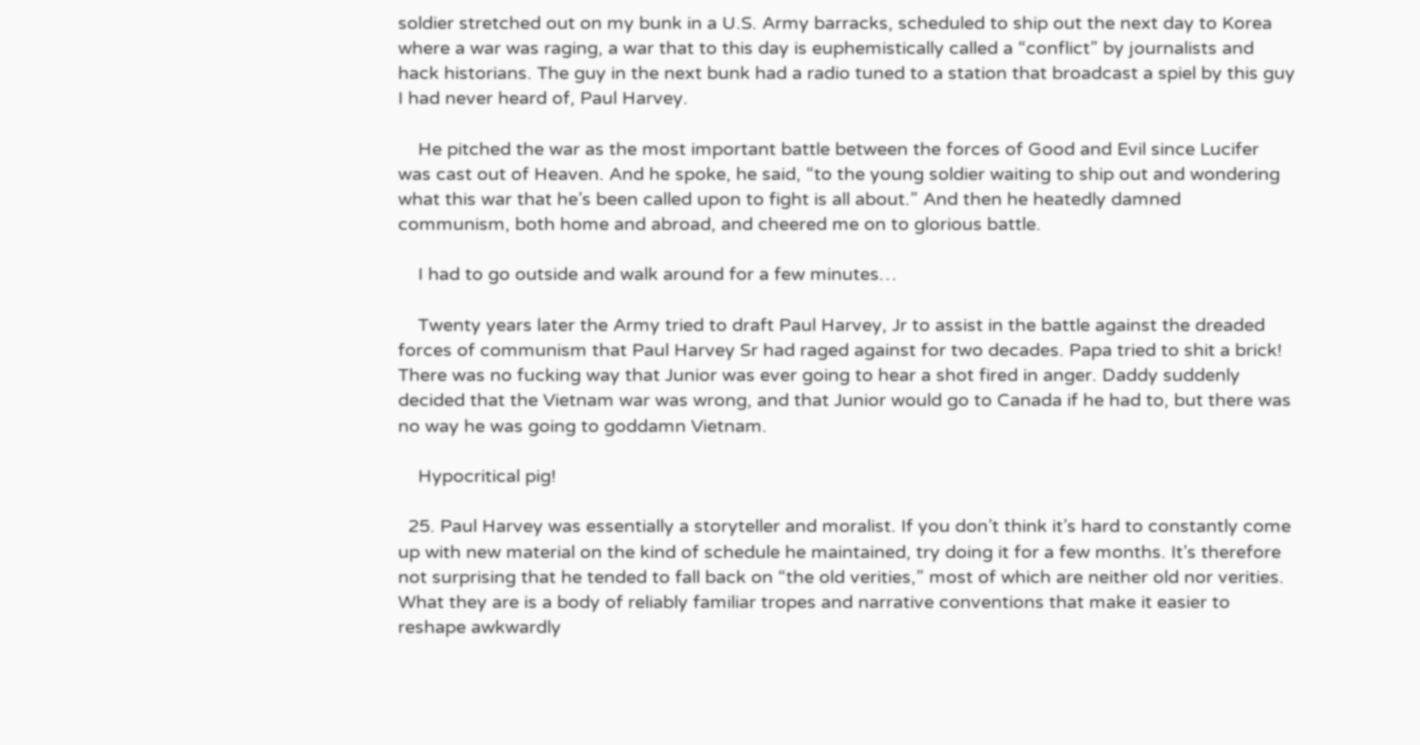soldier stretched out on my bunk in a U.S. Army barracks, scheduled to ship out the next day to Korea where a war was raging, a war that to this day is euphemistically called a “conflict” by journalists and hack historians. The guy in the next bunk had a radio tuned to a station that broadcast a spiel by this guy I had never heard of, Paul Harvey.

    He pitched the war as the most important battle between the forces of Good and Evil since Lucifer was cast out of Heaven. And he spoke, he said, “to the young soldier waiting to ship out and wondering what this war that he’s been called upon to fight is all about.” And then he heatedly damned communism, both home and abroad, and cheered me on to glorious battle.

    I had to go outside and walk around for a few minutes…

    Twenty years later the Army tried to draft Paul Harvey, Jr to assist in the battle against the dreaded forces of communism that Paul Harvey Sr had raged against for two decades. Papa tried to shit a brick! There was no fucking way that Junior was ever going to hear a shot fired in anger. Daddy suddenly decided that the Vietnam war was wrong, and that Junior would go to Canada if he had to, but there was no way he was going to goddamn Vietnam.

    Hypocritical pig!

  25. Paul Harvey was essentially a storyteller and moralist. If you don’t think it’s hard to constantly come up with new material on the kind of schedule he maintained, try doing it for a few months. It’s therefore not surprising that he tended to fall back on “the old verities,” most of which are neither old nor verities. What they are is a body of reliably familiar tropes and narrative conventions that make it easier to reshape awkwardly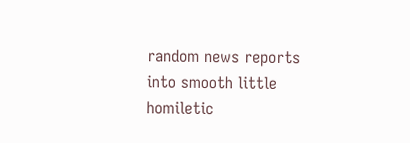random news reports into smooth little homiletic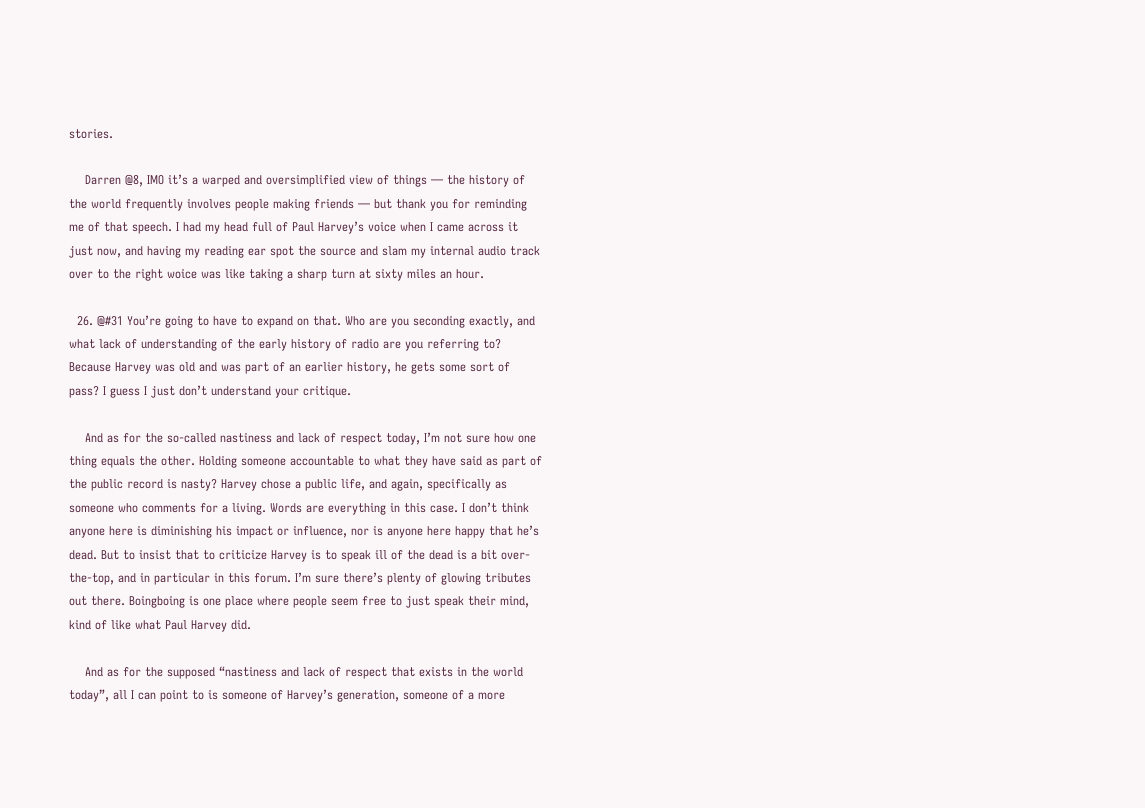stories.

    Darren @8, IMO it’s a warped and oversimplified view of things — the history of the world frequently involves people making friends — but thank you for reminding me of that speech. I had my head full of Paul Harvey’s voice when I came across it just now, and having my reading ear spot the source and slam my internal audio track over to the right woice was like taking a sharp turn at sixty miles an hour.

  26. @#31 You’re going to have to expand on that. Who are you seconding exactly, and what lack of understanding of the early history of radio are you referring to? Because Harvey was old and was part of an earlier history, he gets some sort of pass? I guess I just don’t understand your critique.

    And as for the so-called nastiness and lack of respect today, I’m not sure how one thing equals the other. Holding someone accountable to what they have said as part of the public record is nasty? Harvey chose a public life, and again, specifically as someone who comments for a living. Words are everything in this case. I don’t think anyone here is diminishing his impact or influence, nor is anyone here happy that he’s dead. But to insist that to criticize Harvey is to speak ill of the dead is a bit over-the-top, and in particular in this forum. I’m sure there’s plenty of glowing tributes out there. Boingboing is one place where people seem free to just speak their mind, kind of like what Paul Harvey did.

    And as for the supposed “nastiness and lack of respect that exists in the world today”, all I can point to is someone of Harvey’s generation, someone of a more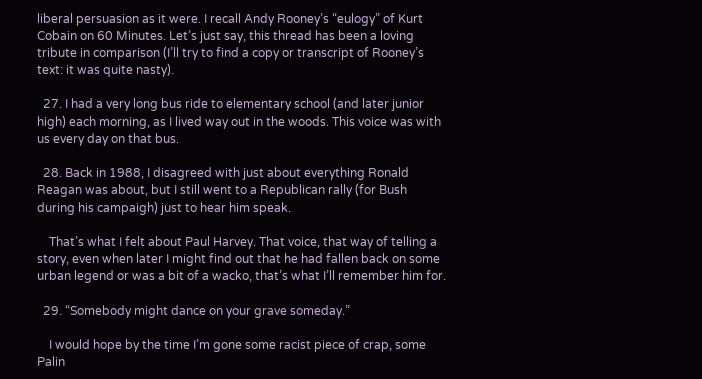liberal persuasion as it were. I recall Andy Rooney’s “eulogy” of Kurt Cobain on 60 Minutes. Let’s just say, this thread has been a loving tribute in comparison (I’ll try to find a copy or transcript of Rooney’s text: it was quite nasty).

  27. I had a very long bus ride to elementary school (and later junior high) each morning, as I lived way out in the woods. This voice was with us every day on that bus.

  28. Back in 1988, I disagreed with just about everything Ronald Reagan was about, but I still went to a Republican rally (for Bush during his campaigh) just to hear him speak.

    That’s what I felt about Paul Harvey. That voice, that way of telling a story, even when later I might find out that he had fallen back on some urban legend or was a bit of a wacko, that’s what I’ll remember him for.

  29. “Somebody might dance on your grave someday.”

    I would hope by the time I’m gone some racist piece of crap, some Palin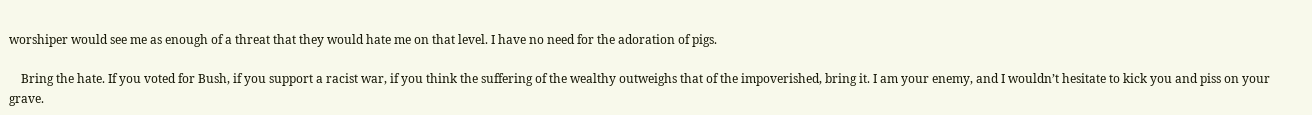worshiper would see me as enough of a threat that they would hate me on that level. I have no need for the adoration of pigs.

    Bring the hate. If you voted for Bush, if you support a racist war, if you think the suffering of the wealthy outweighs that of the impoverished, bring it. I am your enemy, and I wouldn’t hesitate to kick you and piss on your grave.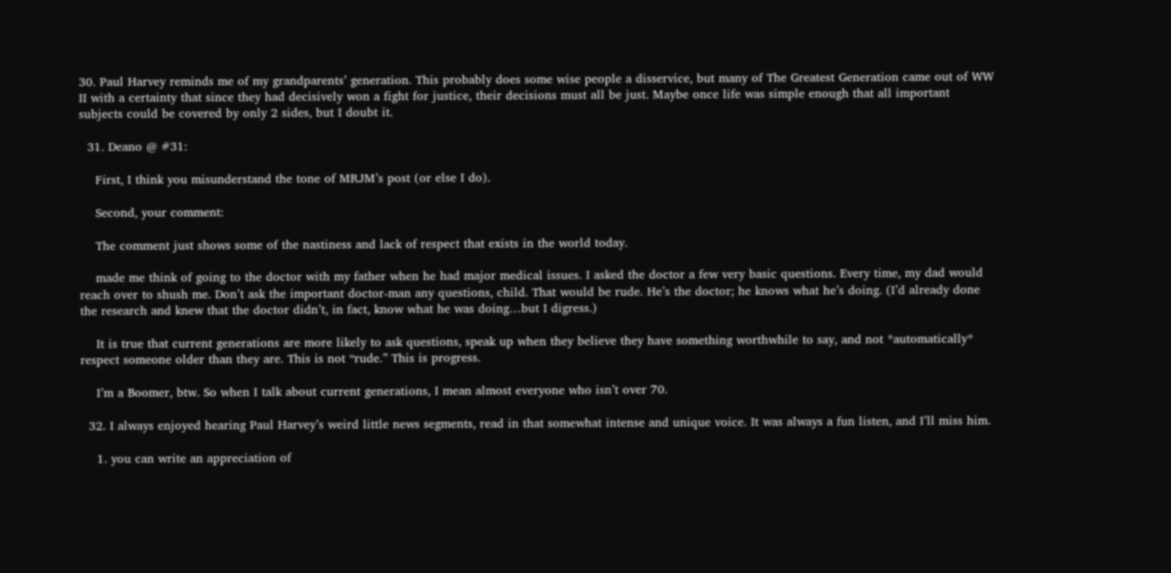30. Paul Harvey reminds me of my grandparents’ generation. This probably does some wise people a disservice, but many of The Greatest Generation came out of WW II with a certainty that since they had decisively won a fight for justice, their decisions must all be just. Maybe once life was simple enough that all important subjects could be covered by only 2 sides, but I doubt it.

  31. Deano @ #31:

    First, I think you misunderstand the tone of MRJM’s post (or else I do).

    Second, your comment:

    The comment just shows some of the nastiness and lack of respect that exists in the world today.

    made me think of going to the doctor with my father when he had major medical issues. I asked the doctor a few very basic questions. Every time, my dad would reach over to shush me. Don’t ask the important doctor-man any questions, child. That would be rude. He’s the doctor; he knows what he’s doing. (I’d already done the research and knew that the doctor didn’t, in fact, know what he was doing…but I digress.)

    It is true that current generations are more likely to ask questions, speak up when they believe they have something worthwhile to say, and not *automatically* respect someone older than they are. This is not “rude.” This is progress.

    I’m a Boomer, btw. So when I talk about current generations, I mean almost everyone who isn’t over 70.

  32. I always enjoyed hearing Paul Harvey’s weird little news segments, read in that somewhat intense and unique voice. It was always a fun listen, and I’ll miss him.

    1. you can write an appreciation of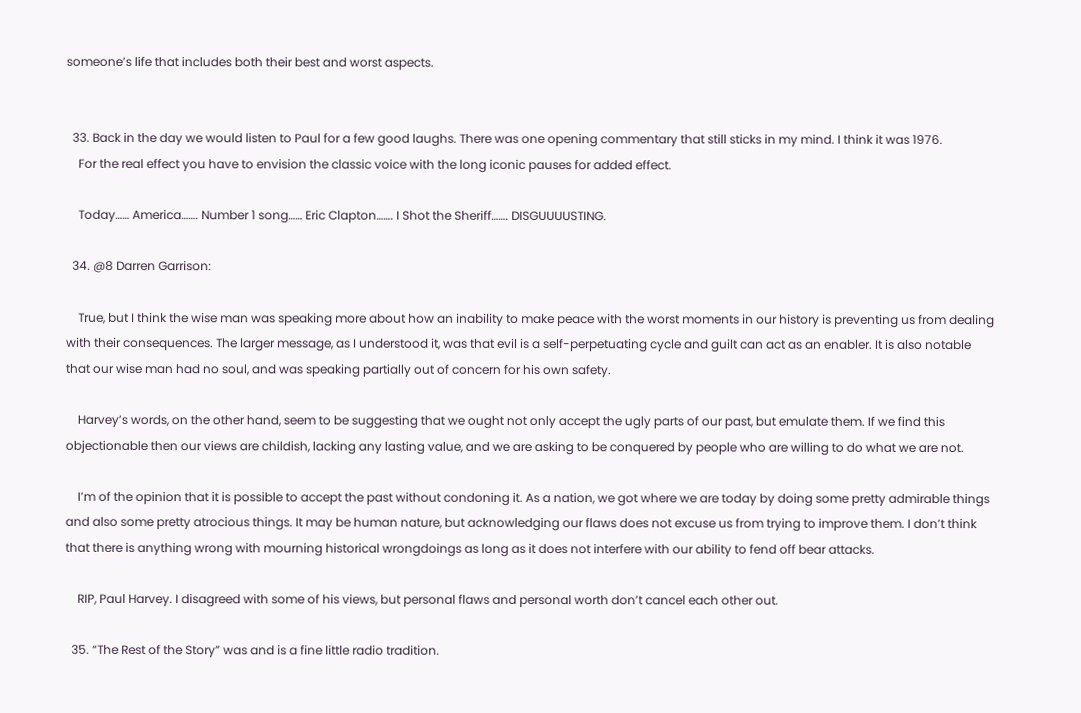someone’s life that includes both their best and worst aspects.


  33. Back in the day we would listen to Paul for a few good laughs. There was one opening commentary that still sticks in my mind. I think it was 1976.
    For the real effect you have to envision the classic voice with the long iconic pauses for added effect.

    Today…… America……. Number 1 song…… Eric Clapton……. I Shot the Sheriff……. DISGUUUUSTING.

  34. @8 Darren Garrison:

    True, but I think the wise man was speaking more about how an inability to make peace with the worst moments in our history is preventing us from dealing with their consequences. The larger message, as I understood it, was that evil is a self-perpetuating cycle and guilt can act as an enabler. It is also notable that our wise man had no soul, and was speaking partially out of concern for his own safety.

    Harvey’s words, on the other hand, seem to be suggesting that we ought not only accept the ugly parts of our past, but emulate them. If we find this objectionable then our views are childish, lacking any lasting value, and we are asking to be conquered by people who are willing to do what we are not.

    I’m of the opinion that it is possible to accept the past without condoning it. As a nation, we got where we are today by doing some pretty admirable things and also some pretty atrocious things. It may be human nature, but acknowledging our flaws does not excuse us from trying to improve them. I don’t think that there is anything wrong with mourning historical wrongdoings as long as it does not interfere with our ability to fend off bear attacks.

    RIP, Paul Harvey. I disagreed with some of his views, but personal flaws and personal worth don’t cancel each other out.

  35. “The Rest of the Story” was and is a fine little radio tradition.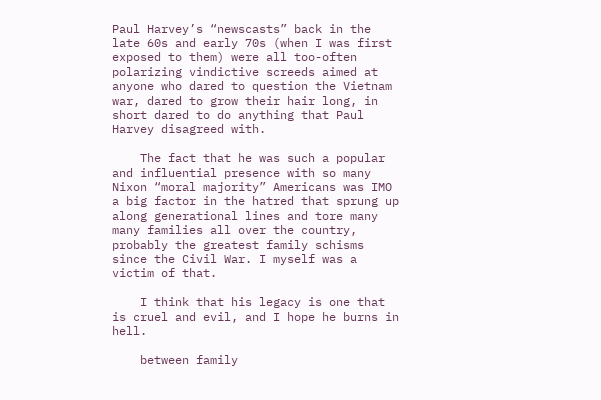Paul Harvey’s “newscasts” back in the late 60s and early 70s (when I was first exposed to them) were all too-often polarizing vindictive screeds aimed at anyone who dared to question the Vietnam war, dared to grow their hair long, in short dared to do anything that Paul Harvey disagreed with.

    The fact that he was such a popular and influential presence with so many Nixon “moral majority” Americans was IMO a big factor in the hatred that sprung up along generational lines and tore many many families all over the country, probably the greatest family schisms since the Civil War. I myself was a victim of that.

    I think that his legacy is one that is cruel and evil, and I hope he burns in hell.

    between family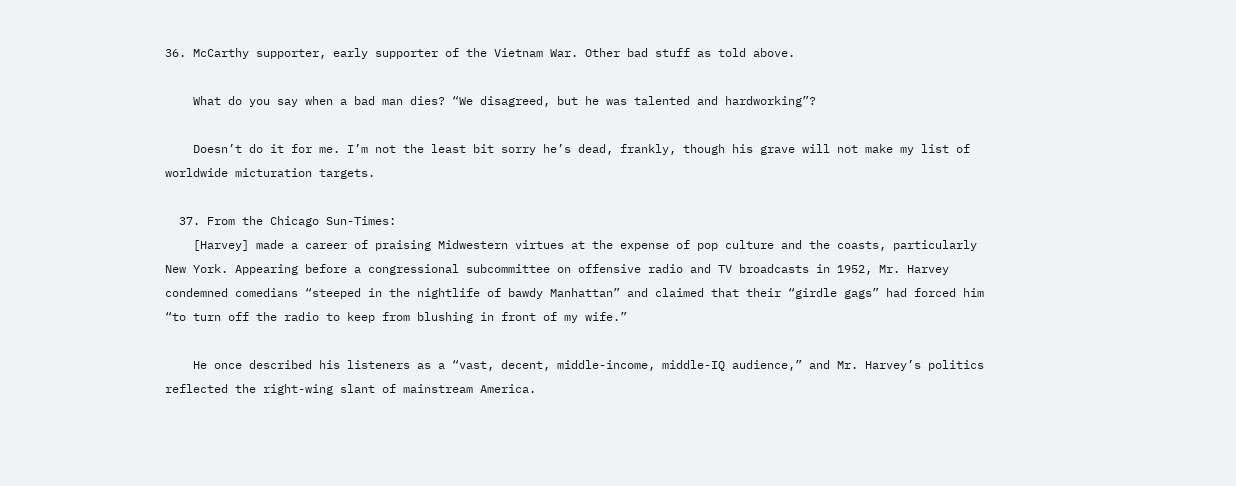36. McCarthy supporter, early supporter of the Vietnam War. Other bad stuff as told above.

    What do you say when a bad man dies? “We disagreed, but he was talented and hardworking”?

    Doesn’t do it for me. I’m not the least bit sorry he’s dead, frankly, though his grave will not make my list of worldwide micturation targets.

  37. From the Chicago Sun-Times:
    [Harvey] made a career of praising Midwestern virtues at the expense of pop culture and the coasts, particularly New York. Appearing before a congressional subcommittee on offensive radio and TV broadcasts in 1952, Mr. Harvey condemned comedians “steeped in the nightlife of bawdy Manhattan” and claimed that their “girdle gags” had forced him “to turn off the radio to keep from blushing in front of my wife.”

    He once described his listeners as a “vast, decent, middle-income, middle-IQ audience,” and Mr. Harvey’s politics reflected the right-wing slant of mainstream America.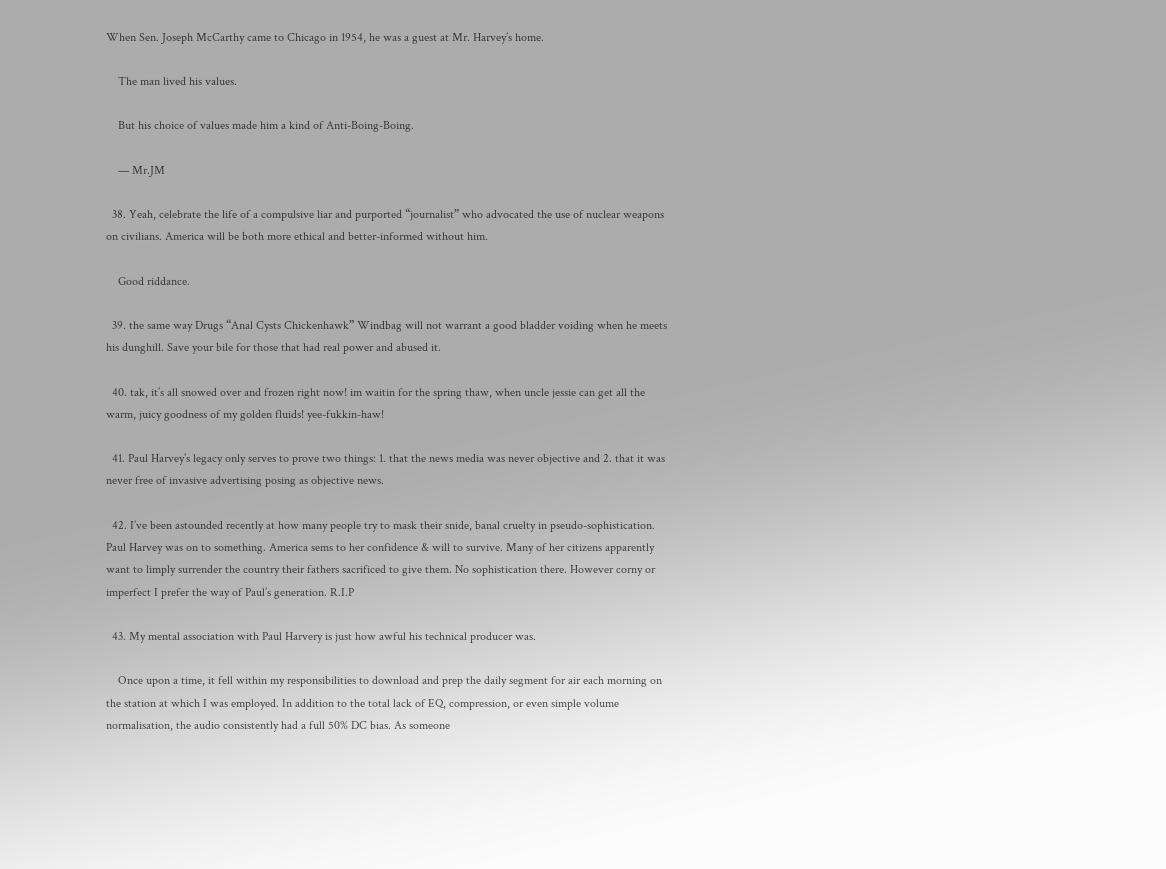When Sen. Joseph McCarthy came to Chicago in 1954, he was a guest at Mr. Harvey’s home.

    The man lived his values.

    But his choice of values made him a kind of Anti-Boing-Boing.

    — Mr.JM

  38. Yeah, celebrate the life of a compulsive liar and purported “journalist” who advocated the use of nuclear weapons on civilians. America will be both more ethical and better-informed without him.

    Good riddance.

  39. the same way Drugs “Anal Cysts Chickenhawk” Windbag will not warrant a good bladder voiding when he meets his dunghill. Save your bile for those that had real power and abused it.

  40. tak, it’s all snowed over and frozen right now! im waitin for the spring thaw, when uncle jessie can get all the warm, juicy goodness of my golden fluids! yee-fukkin-haw!

  41. Paul Harvey’s legacy only serves to prove two things: 1. that the news media was never objective and 2. that it was never free of invasive advertising posing as objective news.

  42. I’ve been astounded recently at how many people try to mask their snide, banal cruelty in pseudo-sophistication. Paul Harvey was on to something. America sems to her confidence & will to survive. Many of her citizens apparently want to limply surrender the country their fathers sacrificed to give them. No sophistication there. However corny or imperfect I prefer the way of Paul’s generation. R.I.P

  43. My mental association with Paul Harvery is just how awful his technical producer was.

    Once upon a time, it fell within my responsibilities to download and prep the daily segment for air each morning on the station at which I was employed. In addition to the total lack of EQ, compression, or even simple volume normalisation, the audio consistently had a full 50% DC bias. As someone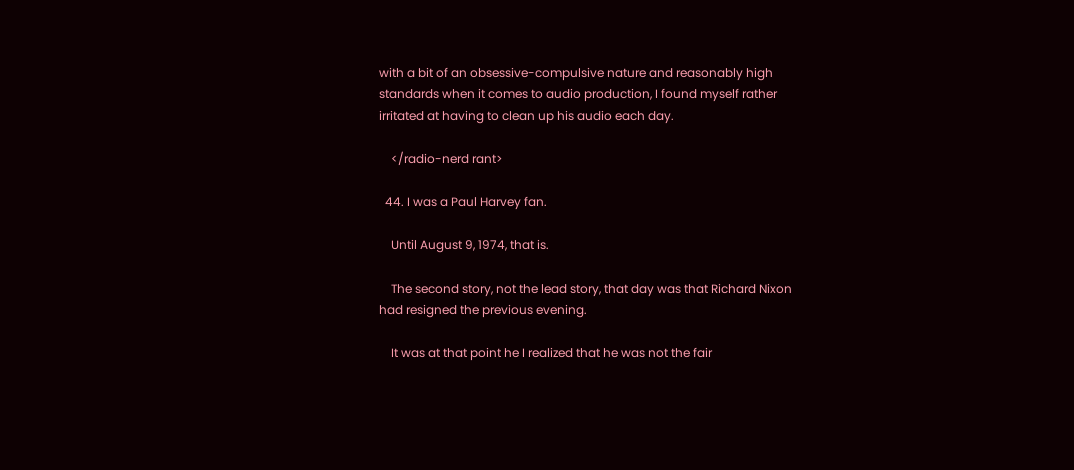with a bit of an obsessive-compulsive nature and reasonably high standards when it comes to audio production, I found myself rather irritated at having to clean up his audio each day.

    </radio-nerd rant>

  44. I was a Paul Harvey fan.

    Until August 9, 1974, that is.

    The second story, not the lead story, that day was that Richard Nixon had resigned the previous evening.

    It was at that point he I realized that he was not the fair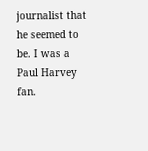journalist that he seemed to be. I was a Paul Harvey fan.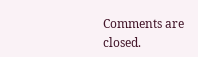Comments are closed.